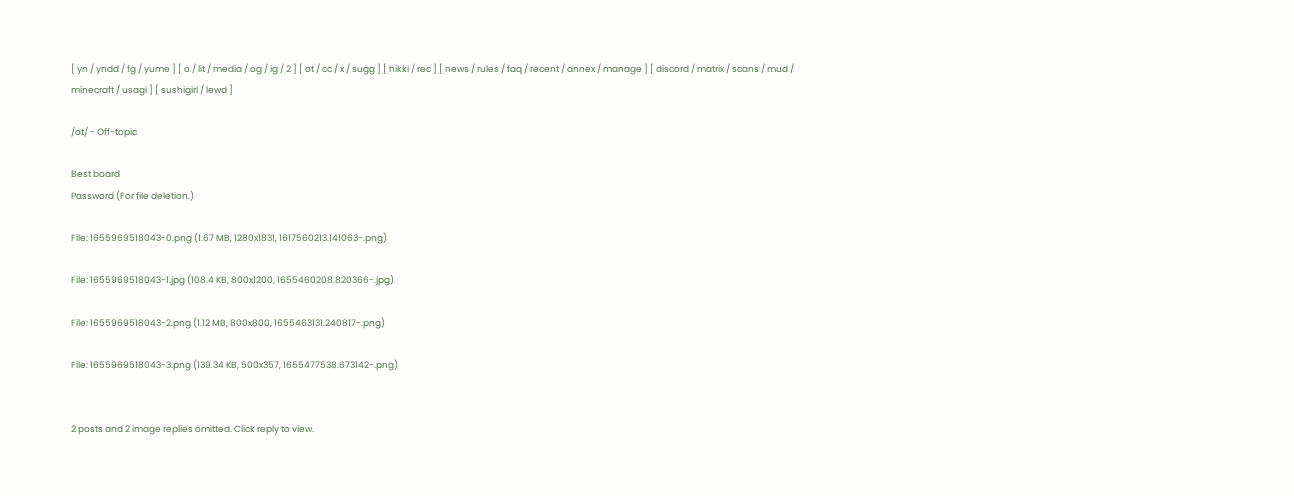[ yn / yndd / fg / yume ] [ o / lit / media / og / ig / 2 ] [ ot / cc / x / sugg ] [ hikki / rec ] [ news / rules / faq / recent / annex / manage ] [ discord / matrix / scans / mud / minecraft / usagi ] [ sushigirl / lewd ]

/ot/ - Off-topic

Best board
Password (For file deletion.)

File: 1655969518043-0.png (1.67 MB, 1280x1831, 1617560213.141063-.png)

File: 1655969518043-1.jpg (108.4 KB, 800x1200, 1655460208.820366-.jpg)

File: 1655969518043-2.png (1.12 MB, 800x800, 1655463131.240817-.png)

File: 1655969518043-3.png (139.34 KB, 500x357, 1655477538.673142-.png)


2 posts and 2 image replies omitted. Click reply to view.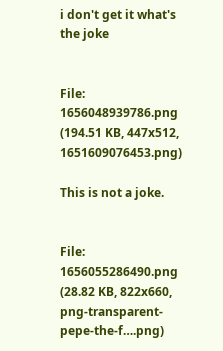i don't get it what's the joke


File: 1656048939786.png (194.51 KB, 447x512, 1651609076453.png)

This is not a joke.


File: 1656055286490.png (28.82 KB, 822x660, png-transparent-pepe-the-f….png)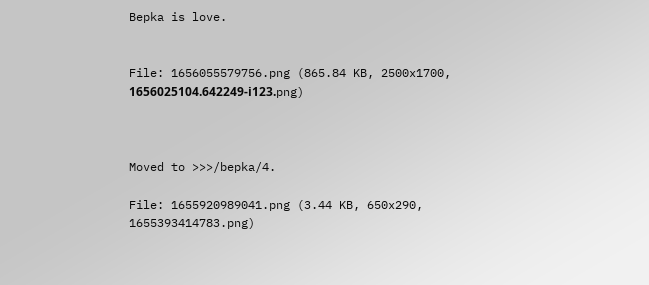Bepka is love.


File: 1656055579756.png (865.84 KB, 2500x1700, 1656025104.642249-і123.png)



Moved to >>>/bepka/4.

File: 1655920989041.png (3.44 KB, 650x290, 1655393414783.png)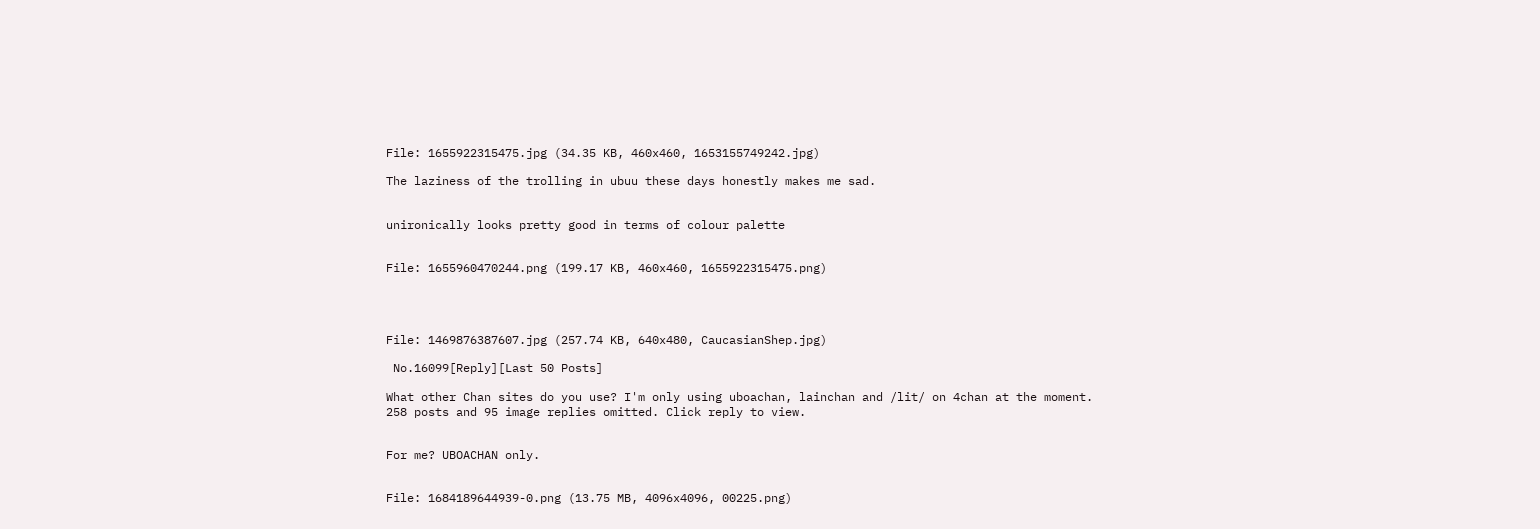File: 1655922315475.jpg (34.35 KB, 460x460, 1653155749242.jpg)

The laziness of the trolling in ubuu these days honestly makes me sad.


unironically looks pretty good in terms of colour palette


File: 1655960470244.png (199.17 KB, 460x460, 1655922315475.png)




File: 1469876387607.jpg (257.74 KB, 640x480, CaucasianShep.jpg)

 No.16099[Reply][Last 50 Posts]

What other Chan sites do you use? I'm only using uboachan, lainchan and /lit/ on 4chan at the moment.
258 posts and 95 image replies omitted. Click reply to view.


For me? UBOACHAN only.


File: 1684189644939-0.png (13.75 MB, 4096x4096, 00225.png)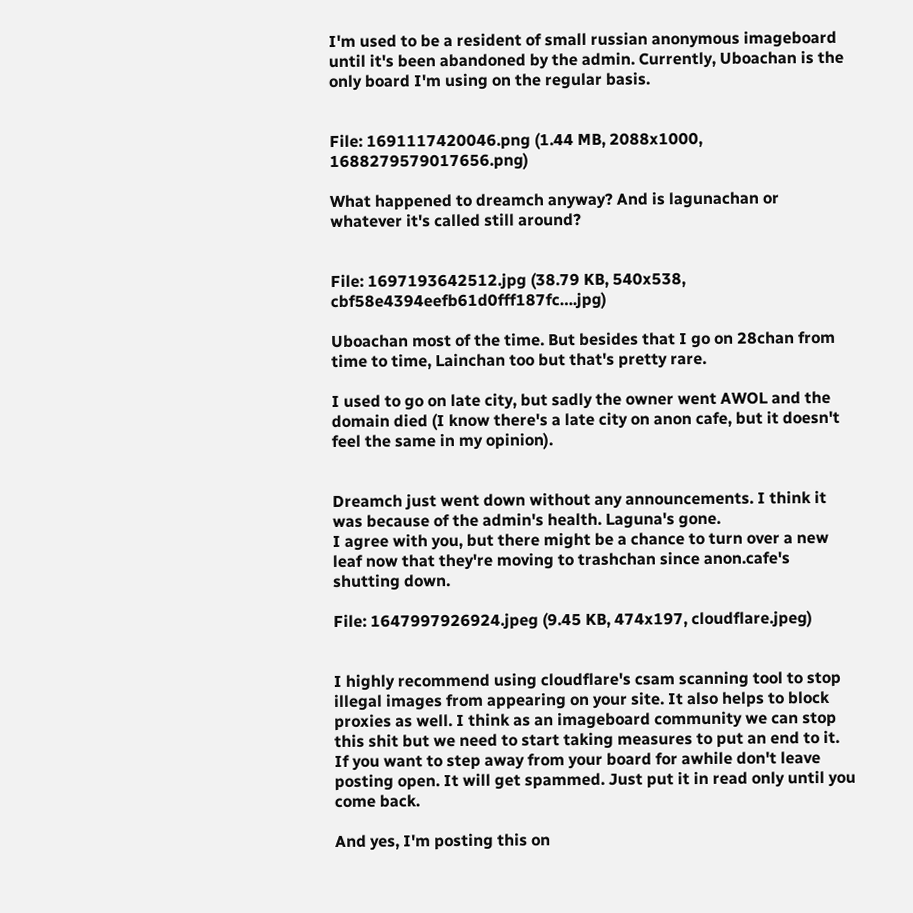I'm used to be a resident of small russian anonymous imageboard until it's been abandoned by the admin. Currently, Uboachan is the only board I'm using on the regular basis.


File: 1691117420046.png (1.44 MB, 2088x1000, 1688279579017656.png)

What happened to dreamch anyway? And is lagunachan or whatever it's called still around?


File: 1697193642512.jpg (38.79 KB, 540x538, cbf58e4394eefb61d0fff187fc….jpg)

Uboachan most of the time. But besides that I go on 28chan from time to time, Lainchan too but that's pretty rare.

I used to go on late city, but sadly the owner went AWOL and the domain died (I know there's a late city on anon cafe, but it doesn't feel the same in my opinion).


Dreamch just went down without any announcements. I think it was because of the admin's health. Laguna's gone.
I agree with you, but there might be a chance to turn over a new leaf now that they're moving to trashchan since anon.cafe's shutting down.

File: 1647997926924.jpeg (9.45 KB, 474x197, cloudflare.jpeg)


I highly recommend using cloudflare's csam scanning tool to stop illegal images from appearing on your site. It also helps to block proxies as well. I think as an imageboard community we can stop this shit but we need to start taking measures to put an end to it. If you want to step away from your board for awhile don't leave posting open. It will get spammed. Just put it in read only until you come back.

And yes, I'm posting this on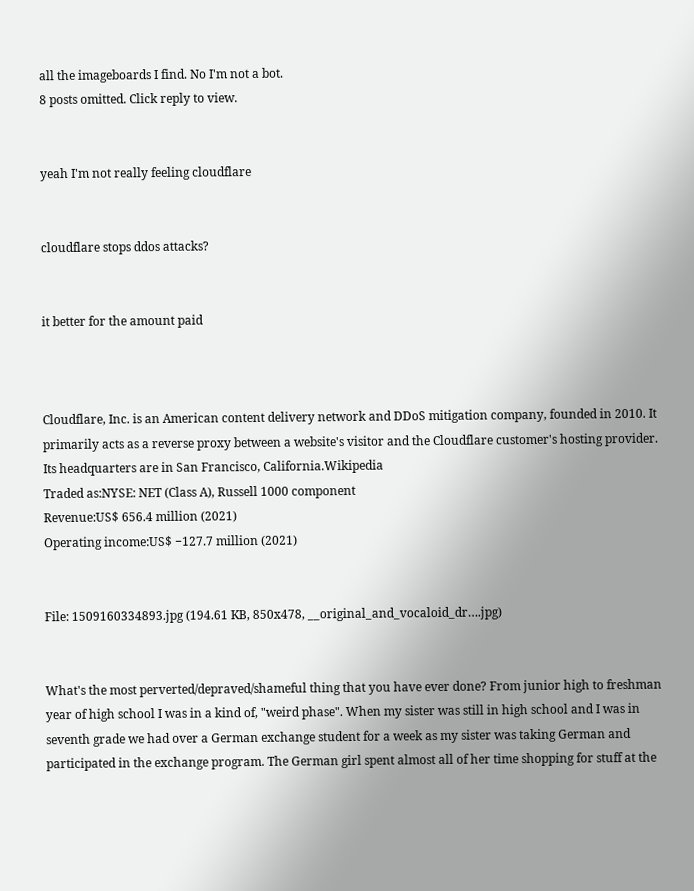all the imageboards I find. No I'm not a bot.
8 posts omitted. Click reply to view.


yeah I'm not really feeling cloudflare


cloudflare stops ddos attacks?


it better for the amount paid



Cloudflare, Inc. is an American content delivery network and DDoS mitigation company, founded in 2010. It primarily acts as a reverse proxy between a website's visitor and the Cloudflare customer's hosting provider. Its headquarters are in San Francisco, California.Wikipedia
Traded as:NYSE: NET (Class A), Russell 1000 component
Revenue:US$ 656.4 million (2021)
Operating income:US$ −127.7 million (2021)


File: 1509160334893.jpg (194.61 KB, 850x478, __original_and_vocaloid_dr….jpg)


What's the most perverted/depraved/shameful thing that you have ever done? From junior high to freshman year of high school I was in a kind of, "weird phase". When my sister was still in high school and I was in seventh grade we had over a German exchange student for a week as my sister was taking German and participated in the exchange program. The German girl spent almost all of her time shopping for stuff at the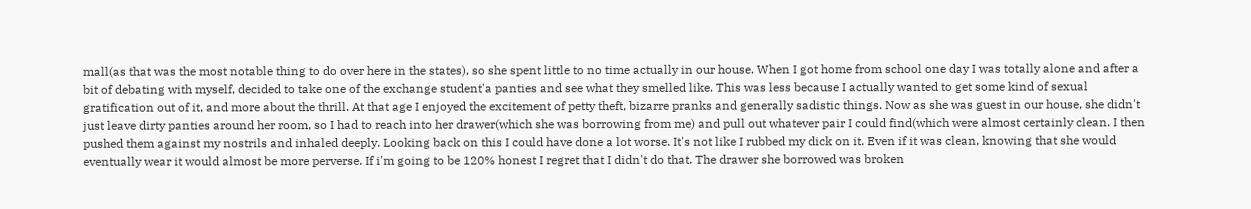mall(as that was the most notable thing to do over here in the states), so she spent little to no time actually in our house. When I got home from school one day I was totally alone and after a bit of debating with myself, decided to take one of the exchange student'a panties and see what they smelled like. This was less because I actually wanted to get some kind of sexual gratification out of it, and more about the thrill. At that age I enjoyed the excitement of petty theft, bizarre pranks and generally sadistic things. Now as she was guest in our house, she didn't just leave dirty panties around her room, so I had to reach into her drawer(which she was borrowing from me) and pull out whatever pair I could find(which were almost certainly clean. I then pushed them against my nostrils and inhaled deeply. Looking back on this I could have done a lot worse. It's not like I rubbed my dick on it. Even if it was clean, knowing that she would eventually wear it would almost be more perverse. If i'm going to be 120% honest I regret that I didn't do that. The drawer she borrowed was broken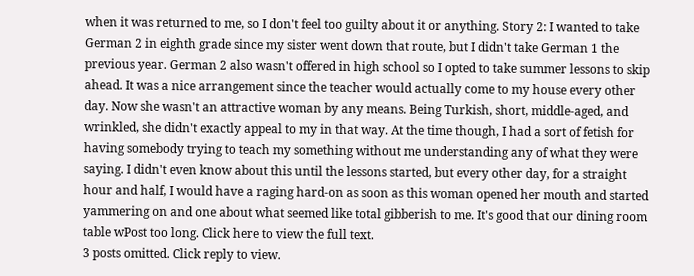when it was returned to me, so I don't feel too guilty about it or anything. Story 2: I wanted to take German 2 in eighth grade since my sister went down that route, but I didn't take German 1 the previous year. German 2 also wasn't offered in high school so I opted to take summer lessons to skip ahead. It was a nice arrangement since the teacher would actually come to my house every other day. Now she wasn't an attractive woman by any means. Being Turkish, short, middle-aged, and wrinkled, she didn't exactly appeal to my in that way. At the time though, I had a sort of fetish for having somebody trying to teach my something without me understanding any of what they were saying. I didn't even know about this until the lessons started, but every other day, for a straight hour and half, I would have a raging hard-on as soon as this woman opened her mouth and started yammering on and one about what seemed like total gibberish to me. It's good that our dining room table wPost too long. Click here to view the full text.
3 posts omitted. Click reply to view.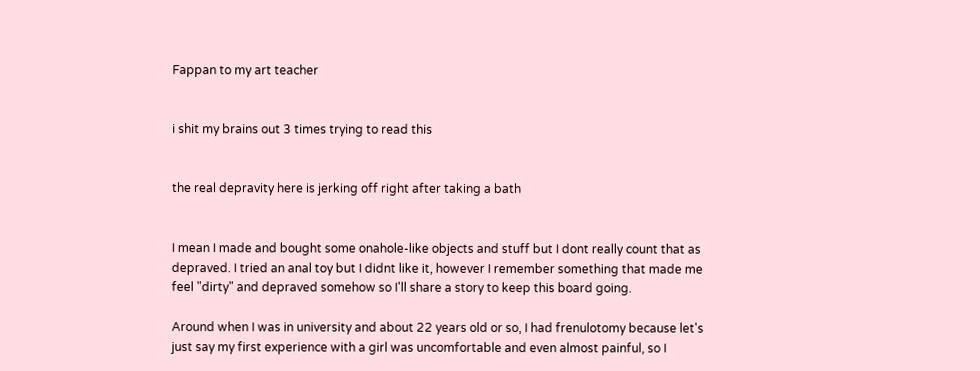Fappan to my art teacher


i shit my brains out 3 times trying to read this


the real depravity here is jerking off right after taking a bath


I mean I made and bought some onahole-like objects and stuff but I dont really count that as depraved. I tried an anal toy but I didnt like it, however I remember something that made me feel "dirty" and depraved somehow so I'll share a story to keep this board going.

Around when I was in university and about 22 years old or so, I had frenulotomy because let's just say my first experience with a girl was uncomfortable and even almost painful, so I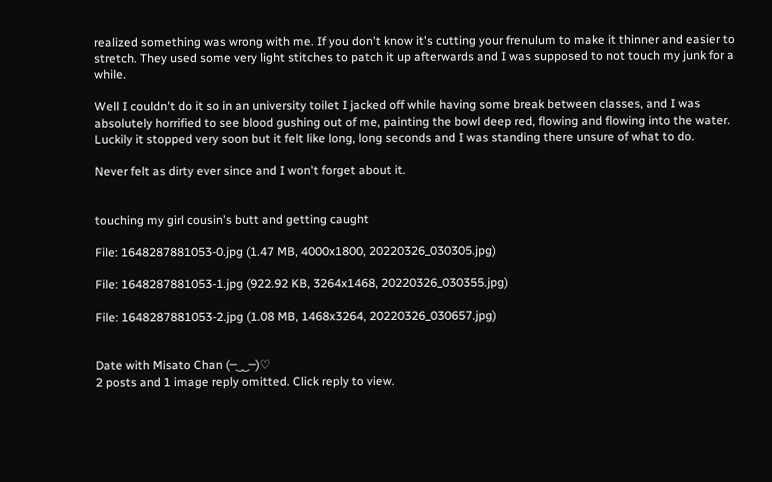realized something was wrong with me. If you don't know it's cutting your frenulum to make it thinner and easier to stretch. They used some very light stitches to patch it up afterwards and I was supposed to not touch my junk for a while.

Well I couldn't do it so in an university toilet I jacked off while having some break between classes, and I was absolutely horrified to see blood gushing out of me, painting the bowl deep red, flowing and flowing into the water. Luckily it stopped very soon but it felt like long, long seconds and I was standing there unsure of what to do.

Never felt as dirty ever since and I won't forget about it.


touching my girl cousin's butt and getting caught

File: 1648287881053-0.jpg (1.47 MB, 4000x1800, 20220326_030305.jpg)

File: 1648287881053-1.jpg (922.92 KB, 3264x1468, 20220326_030355.jpg)

File: 1648287881053-2.jpg (1.08 MB, 1468x3264, 20220326_030657.jpg)


Date with Misato Chan (─‿‿─)♡
2 posts and 1 image reply omitted. Click reply to view.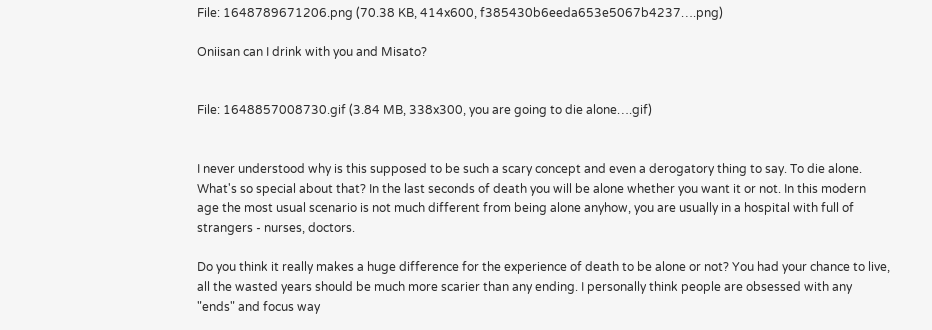File: 1648789671206.png (70.38 KB, 414x600, f385430b6eeda653e5067b4237….png)

Oniisan can I drink with you and Misato?


File: 1648857008730.gif (3.84 MB, 338x300, you are going to die alone….gif)


I never understood why is this supposed to be such a scary concept and even a derogatory thing to say. To die alone. What's so special about that? In the last seconds of death you will be alone whether you want it or not. In this modern age the most usual scenario is not much different from being alone anyhow, you are usually in a hospital with full of strangers - nurses, doctors.

Do you think it really makes a huge difference for the experience of death to be alone or not? You had your chance to live, all the wasted years should be much more scarier than any ending. I personally think people are obsessed with any "ends" and focus way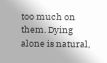too much on them. Dying alone is natural,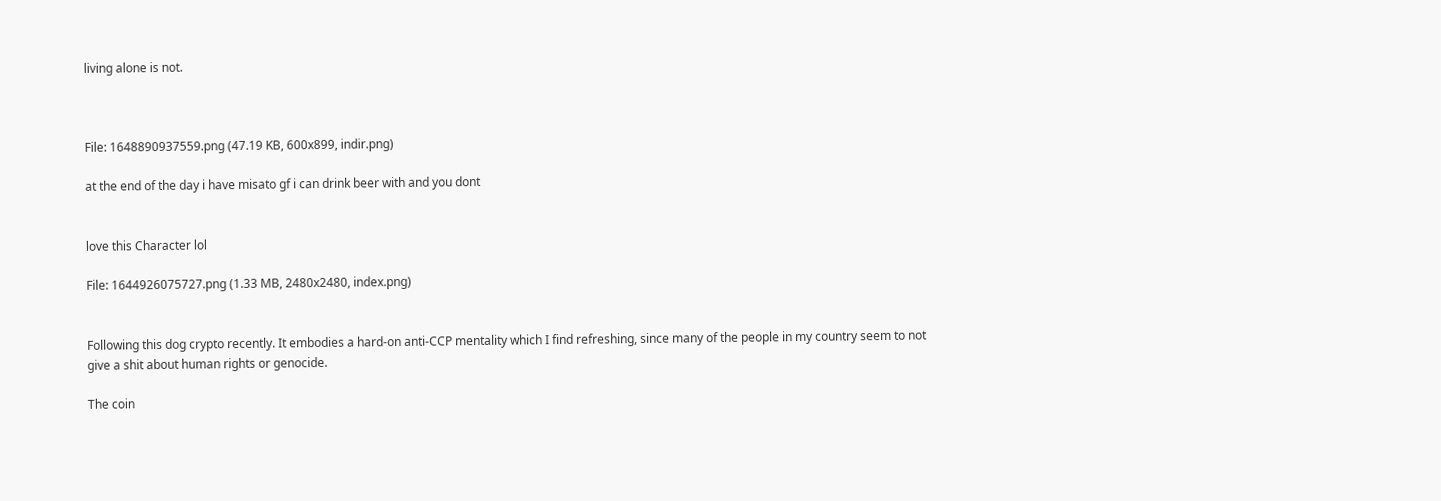living alone is not.



File: 1648890937559.png (47.19 KB, 600x899, indir.png)

at the end of the day i have misato gf i can drink beer with and you dont


love this Character lol

File: 1644926075727.png (1.33 MB, 2480x2480, index.png)


Following this dog crypto recently. It embodies a hard-on anti-CCP mentality which I find refreshing, since many of the people in my country seem to not give a shit about human rights or genocide.

The coin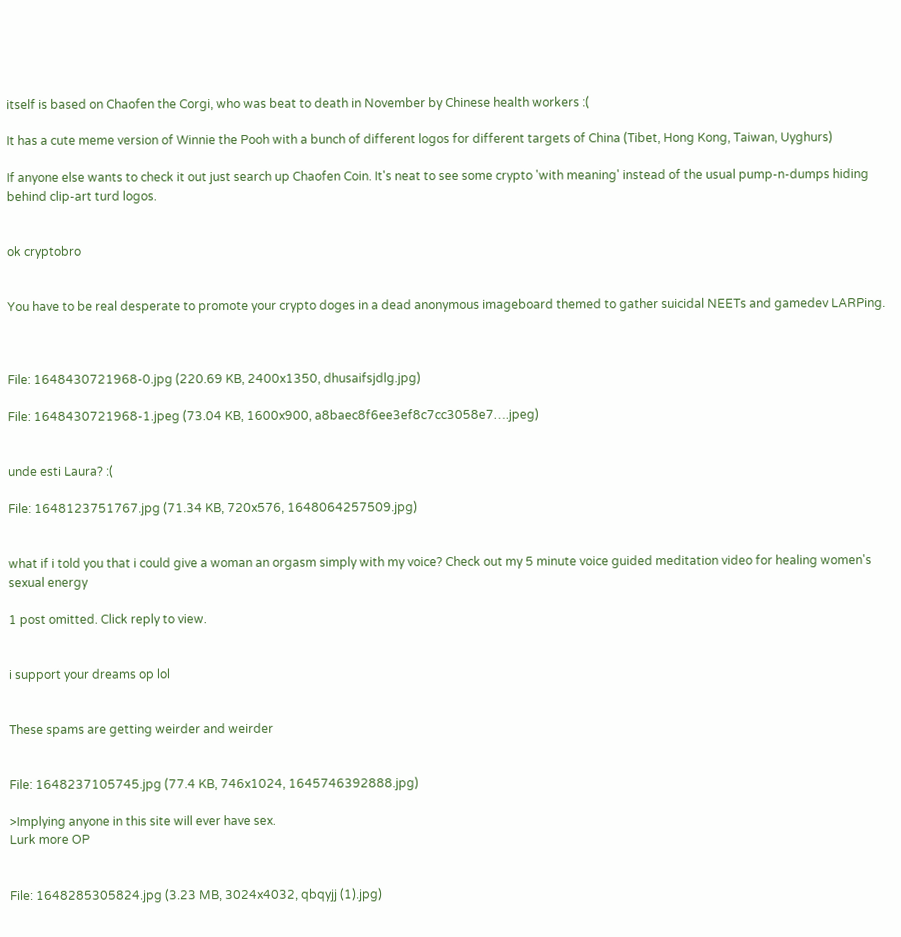itself is based on Chaofen the Corgi, who was beat to death in November by Chinese health workers :(

It has a cute meme version of Winnie the Pooh with a bunch of different logos for different targets of China (Tibet, Hong Kong, Taiwan, Uyghurs)

If anyone else wants to check it out just search up Chaofen Coin. It's neat to see some crypto 'with meaning' instead of the usual pump-n-dumps hiding behind clip-art turd logos.


ok cryptobro


You have to be real desperate to promote your crypto doges in a dead anonymous imageboard themed to gather suicidal NEETs and gamedev LARPing.



File: 1648430721968-0.jpg (220.69 KB, 2400x1350, dhusaifsjdlg.jpg)

File: 1648430721968-1.jpeg (73.04 KB, 1600x900, a8baec8f6ee3ef8c7cc3058e7….jpeg)


unde esti Laura? :(

File: 1648123751767.jpg (71.34 KB, 720x576, 1648064257509.jpg)


what if i told you that i could give a woman an orgasm simply with my voice? Check out my 5 minute voice guided meditation video for healing women's sexual energy

1 post omitted. Click reply to view.


i support your dreams op lol


These spams are getting weirder and weirder


File: 1648237105745.jpg (77.4 KB, 746x1024, 1645746392888.jpg)

>Implying anyone in this site will ever have sex.
Lurk more OP


File: 1648285305824.jpg (3.23 MB, 3024x4032, qbqyjj (1).jpg)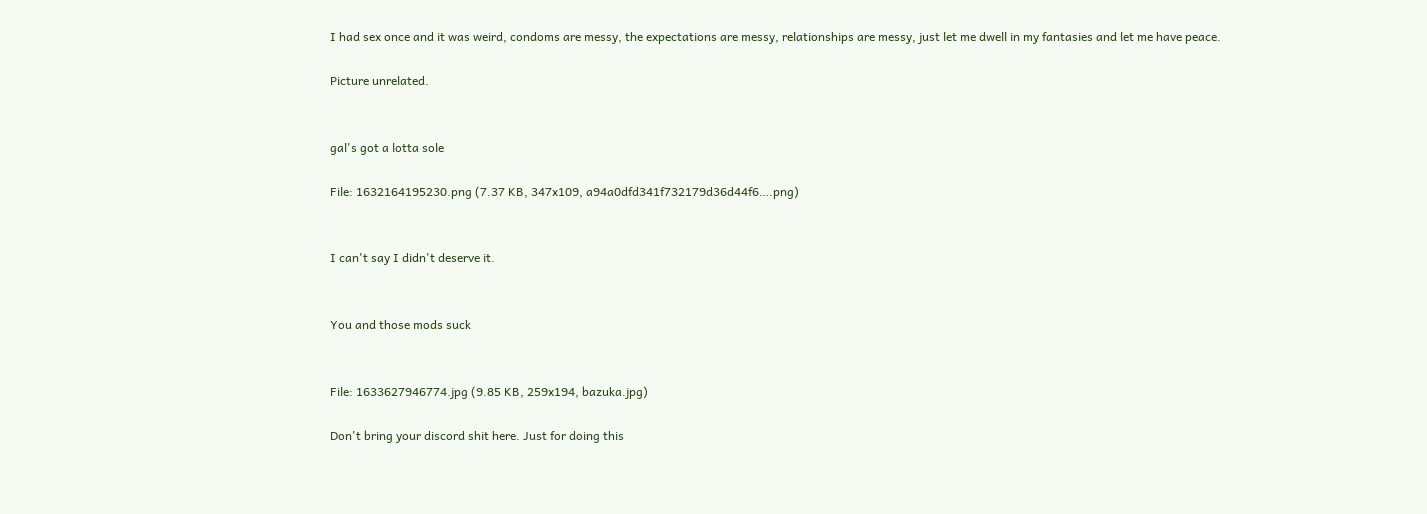I had sex once and it was weird, condoms are messy, the expectations are messy, relationships are messy, just let me dwell in my fantasies and let me have peace.

Picture unrelated.


gal's got a lotta sole

File: 1632164195230.png (7.37 KB, 347x109, a94a0dfd341f732179d36d44f6….png)


I can't say I didn't deserve it.


You and those mods suck


File: 1633627946774.jpg (9.85 KB, 259x194, bazuka.jpg)

Don't bring your discord shit here. Just for doing this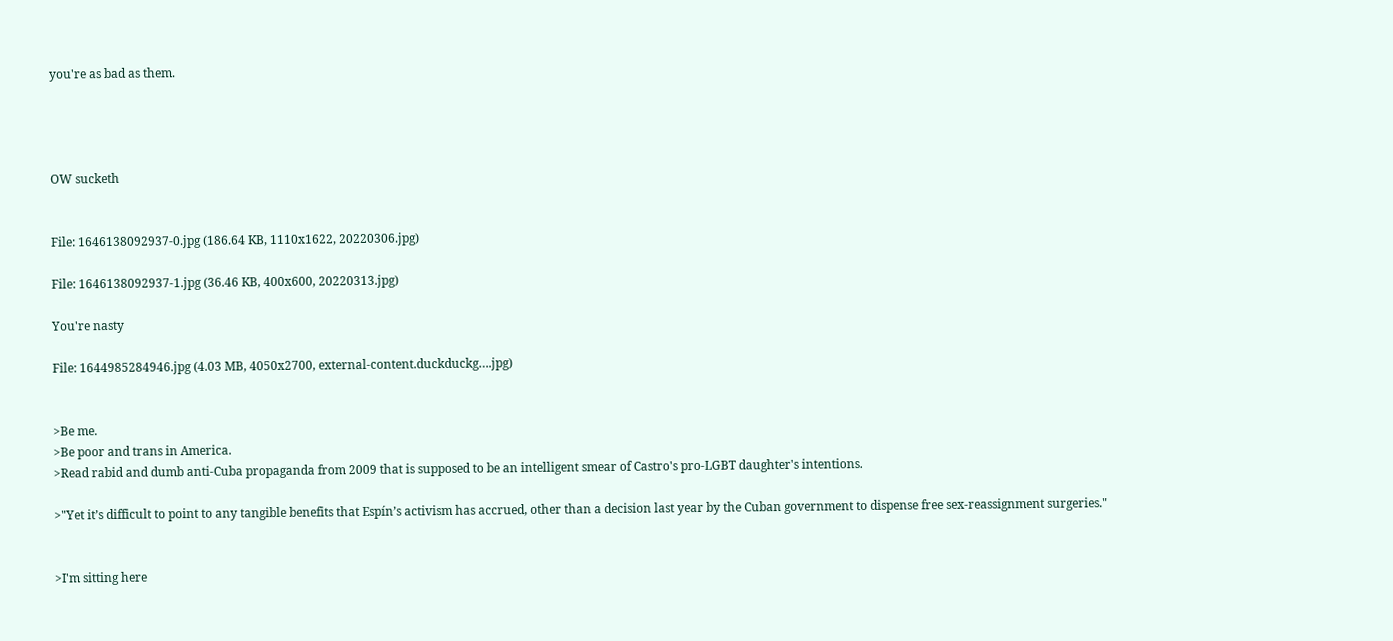you're as bad as them.




OW sucketh


File: 1646138092937-0.jpg (186.64 KB, 1110x1622, 20220306.jpg)

File: 1646138092937-1.jpg (36.46 KB, 400x600, 20220313.jpg)

You're nasty

File: 1644985284946.jpg (4.03 MB, 4050x2700, external-content.duckduckg….jpg)


>Be me.
>Be poor and trans in America.
>Read rabid and dumb anti-Cuba propaganda from 2009 that is supposed to be an intelligent smear of Castro's pro-LGBT daughter's intentions.

>"Yet it’s difficult to point to any tangible benefits that Espín’s activism has accrued, other than a decision last year by the Cuban government to dispense free sex-reassignment surgeries."


>I'm sitting here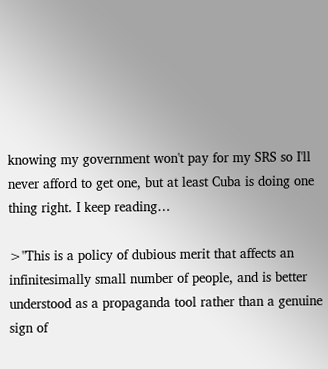knowing my government won't pay for my SRS so I'll never afford to get one, but at least Cuba is doing one thing right. I keep reading…

>"This is a policy of dubious merit that affects an infinitesimally small number of people, and is better understood as a propaganda tool rather than a genuine sign of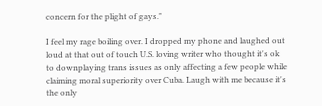concern for the plight of gays."

I feel my rage boiling over. I dropped my phone and laughed out loud at that out of touch U.S. loving writer who thought it's ok to downplaying trans issues as only affecting a few people while claiming moral superiority over Cuba. Laugh with me because it's the only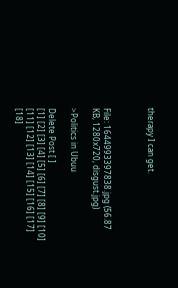therapy I can get.



File: 1644993397838.jpg (56.87 KB, 1280x720, disgust.jpg)

>Politics in Ubuu

Delete Post [ ]
[1] [2] [3] [4] [5] [6] [7] [8] [9] [10] [11] [12] [13] [14] [15] [16] [17] [18]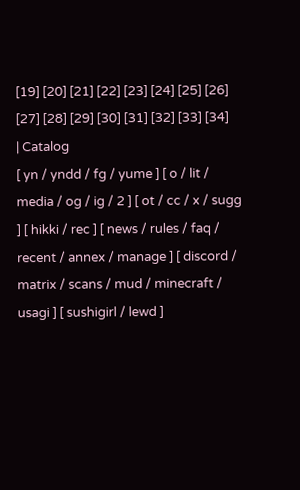[19] [20] [21] [22] [23] [24] [25] [26] [27] [28] [29] [30] [31] [32] [33] [34]
| Catalog
[ yn / yndd / fg / yume ] [ o / lit / media / og / ig / 2 ] [ ot / cc / x / sugg ] [ hikki / rec ] [ news / rules / faq / recent / annex / manage ] [ discord / matrix / scans / mud / minecraft / usagi ] [ sushigirl / lewd ]